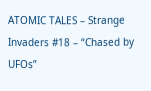ATOMIC TALES – Strange Invaders #18 – “Chased by UFOs”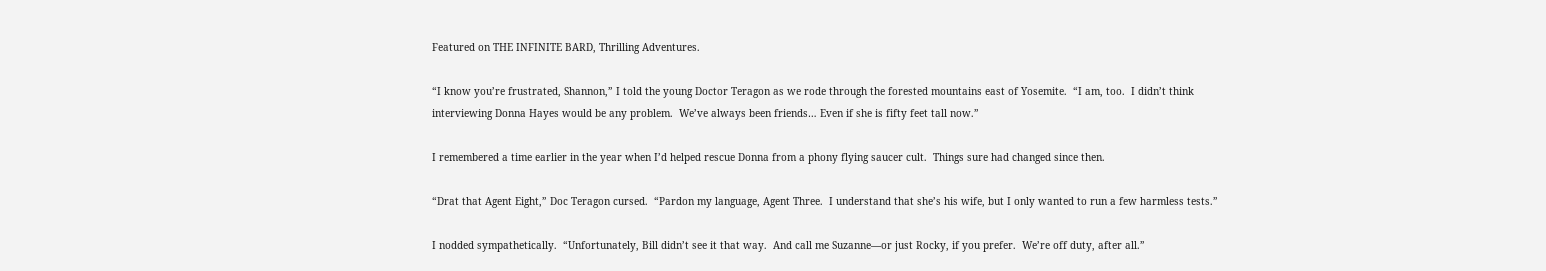Featured on THE INFINITE BARD, Thrilling Adventures.

“I know you’re frustrated, Shannon,” I told the young Doctor Teragon as we rode through the forested mountains east of Yosemite.  “I am, too.  I didn’t think interviewing Donna Hayes would be any problem.  We’ve always been friends… Even if she is fifty feet tall now.”

I remembered a time earlier in the year when I’d helped rescue Donna from a phony flying saucer cult.  Things sure had changed since then.

“Drat that Agent Eight,” Doc Teragon cursed.  “Pardon my language, Agent Three.  I understand that she’s his wife, but I only wanted to run a few harmless tests.”

I nodded sympathetically.  “Unfortunately, Bill didn’t see it that way.  And call me Suzanne—or just Rocky, if you prefer.  We’re off duty, after all.”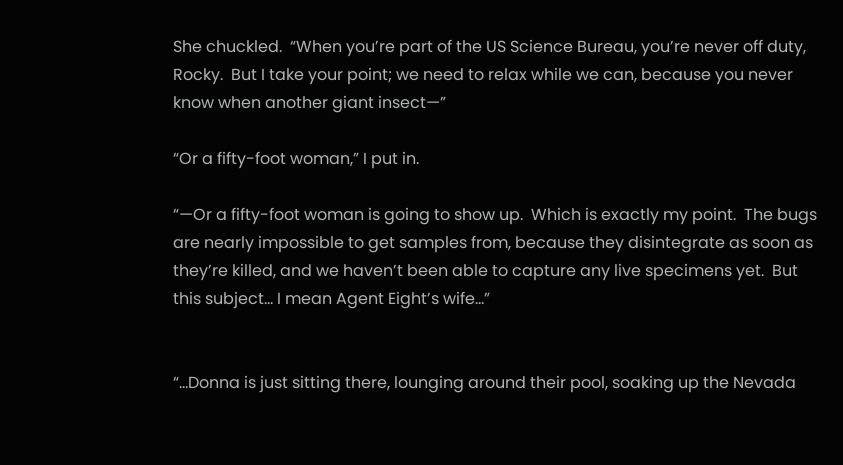She chuckled.  “When you’re part of the US Science Bureau, you’re never off duty, Rocky.  But I take your point; we need to relax while we can, because you never know when another giant insect—”

“Or a fifty-foot woman,” I put in.

“—Or a fifty-foot woman is going to show up.  Which is exactly my point.  The bugs are nearly impossible to get samples from, because they disintegrate as soon as they’re killed, and we haven’t been able to capture any live specimens yet.  But this subject… I mean Agent Eight’s wife…”


“…Donna is just sitting there, lounging around their pool, soaking up the Nevada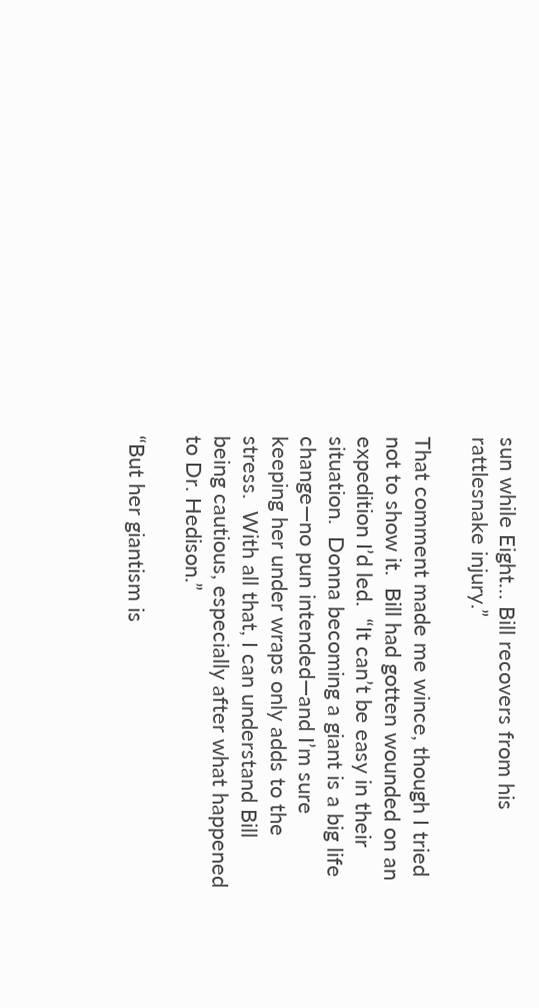sun while Eight… Bill recovers from his rattlesnake injury.”

That comment made me wince, though I tried not to show it.  Bill had gotten wounded on an expedition I’d led.  “It can’t be easy in their situation.  Donna becoming a giant is a big life change—no pun intended—and I’m sure keeping her under wraps only adds to the stress.  With all that, I can understand Bill being cautious, especially after what happened to Dr. Hedison.”

“But her giantism is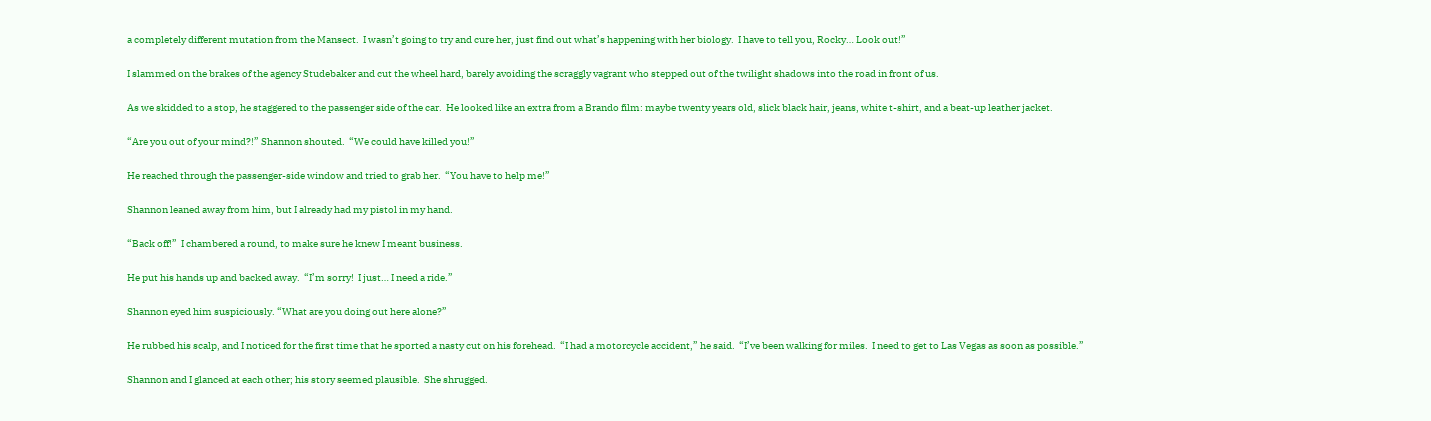a completely different mutation from the Mansect.  I wasn’t going to try and cure her, just find out what’s happening with her biology.  I have to tell you, Rocky… Look out!”

I slammed on the brakes of the agency Studebaker and cut the wheel hard, barely avoiding the scraggly vagrant who stepped out of the twilight shadows into the road in front of us.

As we skidded to a stop, he staggered to the passenger side of the car.  He looked like an extra from a Brando film: maybe twenty years old, slick black hair, jeans, white t-shirt, and a beat-up leather jacket.

“Are you out of your mind?!” Shannon shouted.  “We could have killed you!”

He reached through the passenger-side window and tried to grab her.  “You have to help me!”

Shannon leaned away from him, but I already had my pistol in my hand.

“Back off!”  I chambered a round, to make sure he knew I meant business.

He put his hands up and backed away.  “I’m sorry!  I just… I need a ride.”

Shannon eyed him suspiciously. “What are you doing out here alone?”

He rubbed his scalp, and I noticed for the first time that he sported a nasty cut on his forehead.  “I had a motorcycle accident,” he said.  “I’ve been walking for miles.  I need to get to Las Vegas as soon as possible.”

Shannon and I glanced at each other; his story seemed plausible.  She shrugged.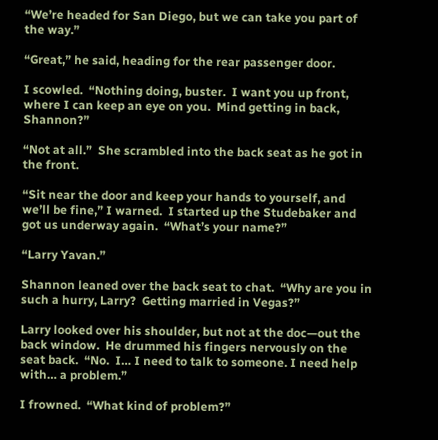“We’re headed for San Diego, but we can take you part of the way.”

“Great,” he said, heading for the rear passenger door.

I scowled.  “Nothing doing, buster.  I want you up front, where I can keep an eye on you.  Mind getting in back, Shannon?”

“Not at all.”  She scrambled into the back seat as he got in the front.

“Sit near the door and keep your hands to yourself, and we’ll be fine,” I warned.  I started up the Studebaker and got us underway again.  “What’s your name?”

“Larry Yavan.”

Shannon leaned over the back seat to chat.  “Why are you in such a hurry, Larry?  Getting married in Vegas?”

Larry looked over his shoulder, but not at the doc—out the back window.  He drummed his fingers nervously on the seat back.  “No.  I… I need to talk to someone. I need help with… a problem.”

I frowned.  “What kind of problem?”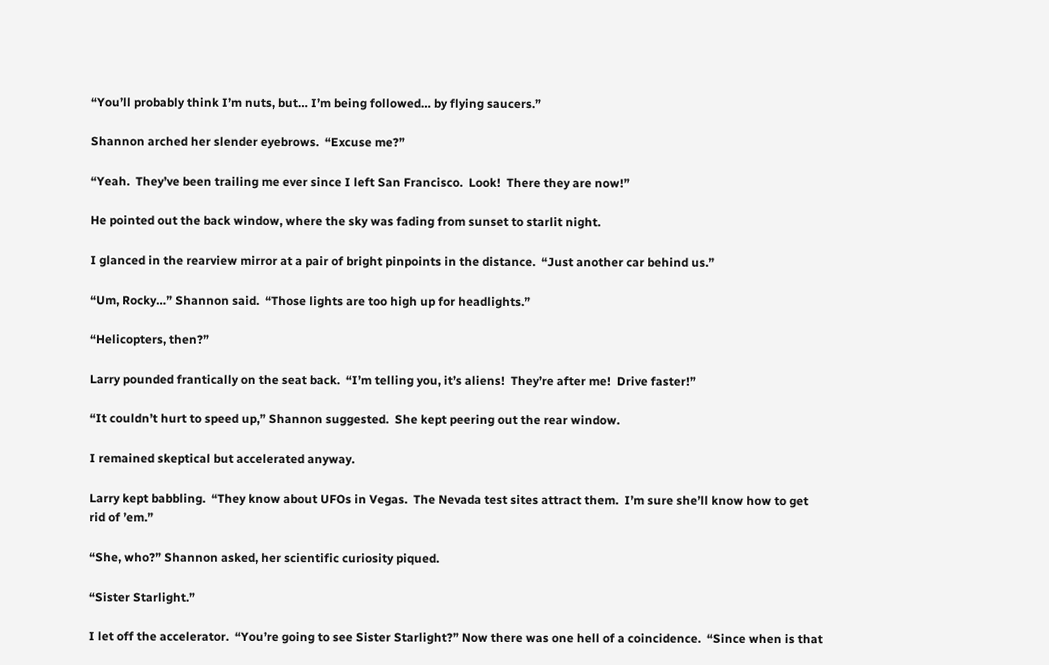“You’ll probably think I’m nuts, but… I’m being followed… by flying saucers.”

Shannon arched her slender eyebrows.  “Excuse me?”

“Yeah.  They’ve been trailing me ever since I left San Francisco.  Look!  There they are now!”

He pointed out the back window, where the sky was fading from sunset to starlit night.

I glanced in the rearview mirror at a pair of bright pinpoints in the distance.  “Just another car behind us.”

“Um, Rocky…” Shannon said.  “Those lights are too high up for headlights.”

“Helicopters, then?”

Larry pounded frantically on the seat back.  “I’m telling you, it’s aliens!  They’re after me!  Drive faster!”

“It couldn’t hurt to speed up,” Shannon suggested.  She kept peering out the rear window.

I remained skeptical but accelerated anyway.

Larry kept babbling.  “They know about UFOs in Vegas.  The Nevada test sites attract them.  I’m sure she’ll know how to get rid of ’em.”

“She, who?” Shannon asked, her scientific curiosity piqued.

“Sister Starlight.”

I let off the accelerator.  “You’re going to see Sister Starlight?” Now there was one hell of a coincidence.  “Since when is that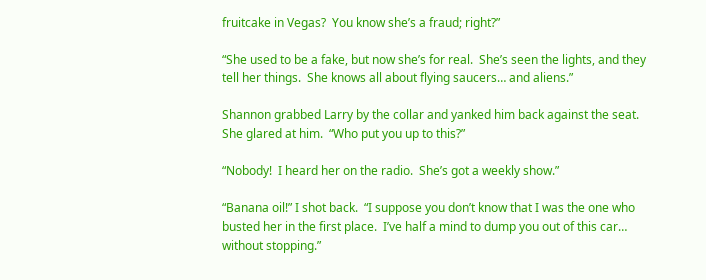fruitcake in Vegas?  You know she’s a fraud; right?”

“She used to be a fake, but now she’s for real.  She’s seen the lights, and they tell her things.  She knows all about flying saucers… and aliens.”

Shannon grabbed Larry by the collar and yanked him back against the seat.  She glared at him.  “Who put you up to this?”

“Nobody!  I heard her on the radio.  She’s got a weekly show.”

“Banana oil!” I shot back.  “I suppose you don’t know that I was the one who busted her in the first place.  I’ve half a mind to dump you out of this car… without stopping.”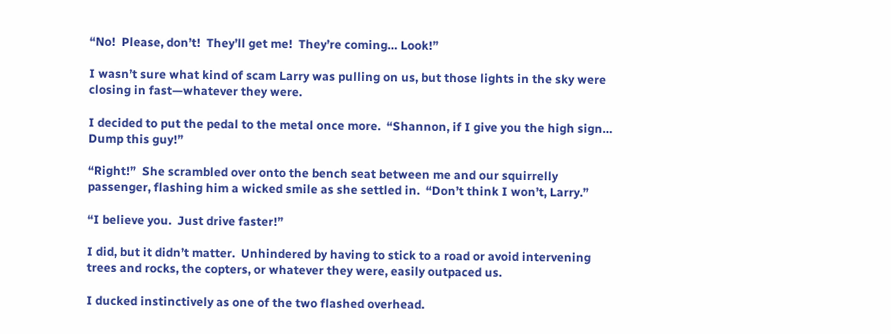“No!  Please, don’t!  They’ll get me!  They’re coming… Look!”

I wasn’t sure what kind of scam Larry was pulling on us, but those lights in the sky were closing in fast—whatever they were.

I decided to put the pedal to the metal once more.  “Shannon, if I give you the high sign… Dump this guy!”

“Right!”  She scrambled over onto the bench seat between me and our squirrelly passenger, flashing him a wicked smile as she settled in.  “Don’t think I won’t, Larry.”

“I believe you.  Just drive faster!”

I did, but it didn’t matter.  Unhindered by having to stick to a road or avoid intervening trees and rocks, the copters, or whatever they were, easily outpaced us.

I ducked instinctively as one of the two flashed overhead.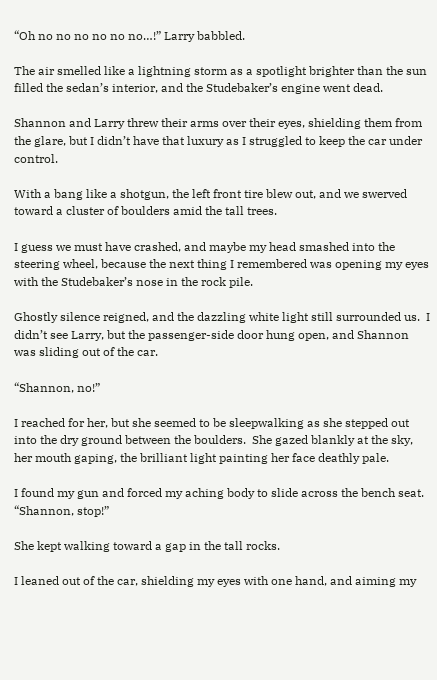“Oh no no no no no no…!” Larry babbled.

The air smelled like a lightning storm as a spotlight brighter than the sun filled the sedan’s interior, and the Studebaker’s engine went dead.

Shannon and Larry threw their arms over their eyes, shielding them from the glare, but I didn’t have that luxury as I struggled to keep the car under control.

With a bang like a shotgun, the left front tire blew out, and we swerved toward a cluster of boulders amid the tall trees.

I guess we must have crashed, and maybe my head smashed into the steering wheel, because the next thing I remembered was opening my eyes with the Studebaker’s nose in the rock pile.

Ghostly silence reigned, and the dazzling white light still surrounded us.  I didn’t see Larry, but the passenger-side door hung open, and Shannon was sliding out of the car.

“Shannon, no!”

I reached for her, but she seemed to be sleepwalking as she stepped out into the dry ground between the boulders.  She gazed blankly at the sky, her mouth gaping, the brilliant light painting her face deathly pale.

I found my gun and forced my aching body to slide across the bench seat.  “Shannon, stop!”

She kept walking toward a gap in the tall rocks.

I leaned out of the car, shielding my eyes with one hand, and aiming my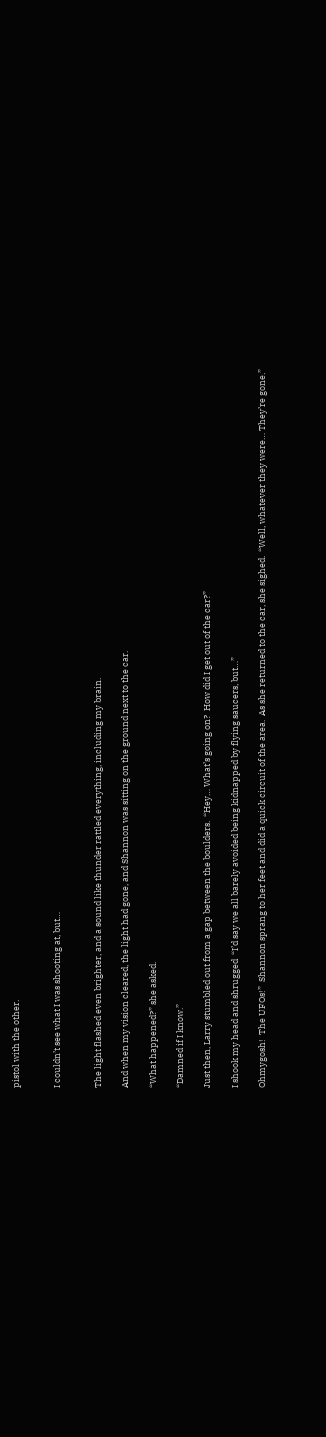pistol with the other.


I couldn’t see what I was shooting at, but…


The light flashed even brighter, and a sound like thunder rattled everything, including my brain.

And when my vision cleared, the light had gone, and Shannon was sitting on the ground next to the car.

“What happened?” she asked.

“Damned if I know.”

Just then, Larry stumbled out from a gap between the boulders.  “Hey… What’s going on?  How did I get out of the car?”

I shook my head and shrugged  “I’d say we all barely avoided being kidnapped by flying saucers, but…”

Ohmygosh!  The UFOs!”  Shannon sprang to her feet and did a quick circuit of the area.  As she returned to the car, she sighed.  “Well, whatever they were… They’re gone.”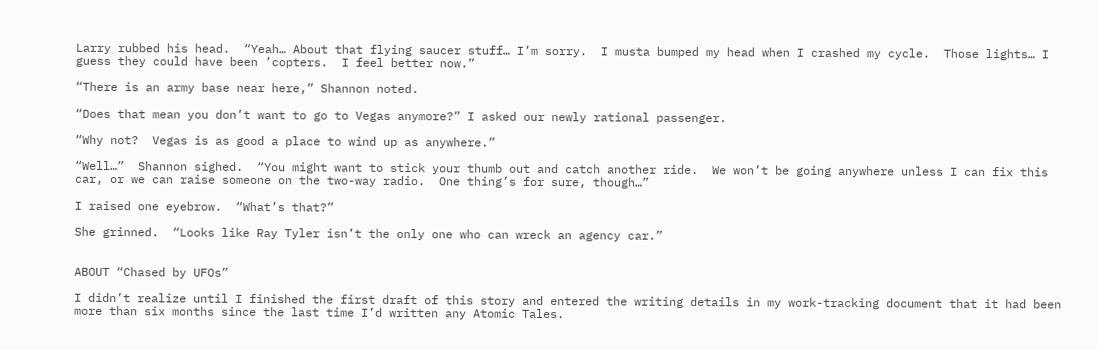Larry rubbed his head.  “Yeah… About that flying saucer stuff… I’m sorry.  I musta bumped my head when I crashed my cycle.  Those lights… I guess they could have been ’copters.  I feel better now.”

“There is an army base near here,” Shannon noted.

“Does that mean you don’t want to go to Vegas anymore?” I asked our newly rational passenger.

“Why not?  Vegas is as good a place to wind up as anywhere.”

“Well…”  Shannon sighed.  “You might want to stick your thumb out and catch another ride.  We won’t be going anywhere unless I can fix this car, or we can raise someone on the two-way radio.  One thing’s for sure, though…”

I raised one eyebrow.  “What’s that?”

She grinned.  “Looks like Ray Tyler isn’t the only one who can wreck an agency car.”


ABOUT “Chased by UFOs”

I didn’t realize until I finished the first draft of this story and entered the writing details in my work-tracking document that it had been more than six months since the last time I’d written any Atomic Tales.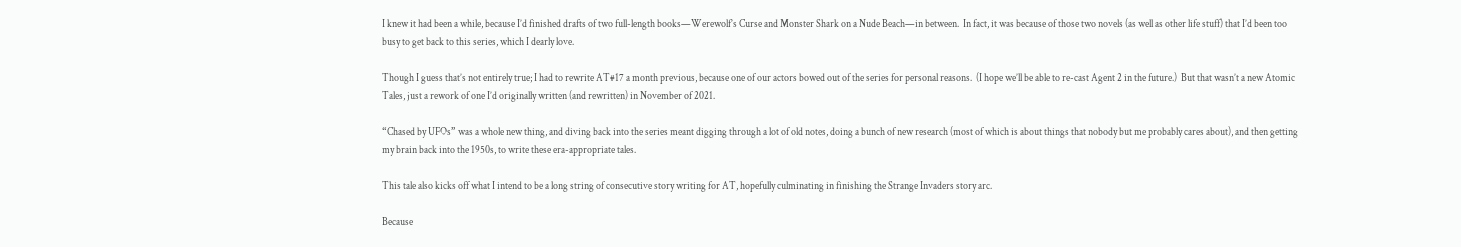I knew it had been a while, because I’d finished drafts of two full-length books—Werewolf’s Curse and Monster Shark on a Nude Beach—in between.  In fact, it was because of those two novels (as well as other life stuff) that I’d been too busy to get back to this series, which I dearly love.

Though I guess that’s not entirely true; I had to rewrite AT#17 a month previous, because one of our actors bowed out of the series for personal reasons.  (I hope we’ll be able to re-cast Agent 2 in the future.)  But that wasn’t a new Atomic Tales, just a rework of one I’d originally written (and rewritten) in November of 2021.

“Chased by UFOs” was a whole new thing, and diving back into the series meant digging through a lot of old notes, doing a bunch of new research (most of which is about things that nobody but me probably cares about), and then getting my brain back into the 1950s, to write these era-appropriate tales.

This tale also kicks off what I intend to be a long string of consecutive story writing for AT, hopefully culminating in finishing the Strange Invaders story arc.

Because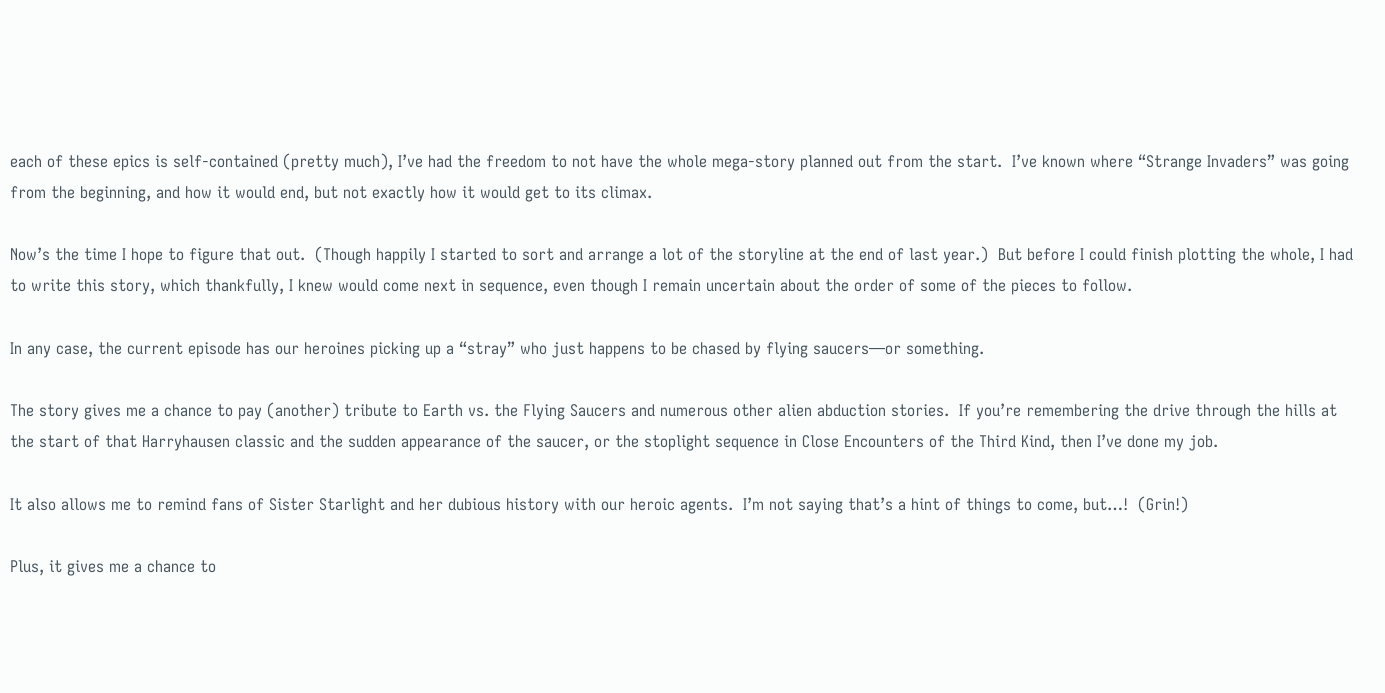each of these epics is self-contained (pretty much), I’ve had the freedom to not have the whole mega-story planned out from the start.  I’ve known where “Strange Invaders” was going from the beginning, and how it would end, but not exactly how it would get to its climax.

Now’s the time I hope to figure that out.  (Though happily I started to sort and arrange a lot of the storyline at the end of last year.)  But before I could finish plotting the whole, I had to write this story, which thankfully, I knew would come next in sequence, even though I remain uncertain about the order of some of the pieces to follow.

In any case, the current episode has our heroines picking up a “stray” who just happens to be chased by flying saucers—or something.

The story gives me a chance to pay (another) tribute to Earth vs. the Flying Saucers and numerous other alien abduction stories.  If you’re remembering the drive through the hills at the start of that Harryhausen classic and the sudden appearance of the saucer, or the stoplight sequence in Close Encounters of the Third Kind, then I’ve done my job.

It also allows me to remind fans of Sister Starlight and her dubious history with our heroic agents.  I’m not saying that’s a hint of things to come, but…!  (Grin!)

Plus, it gives me a chance to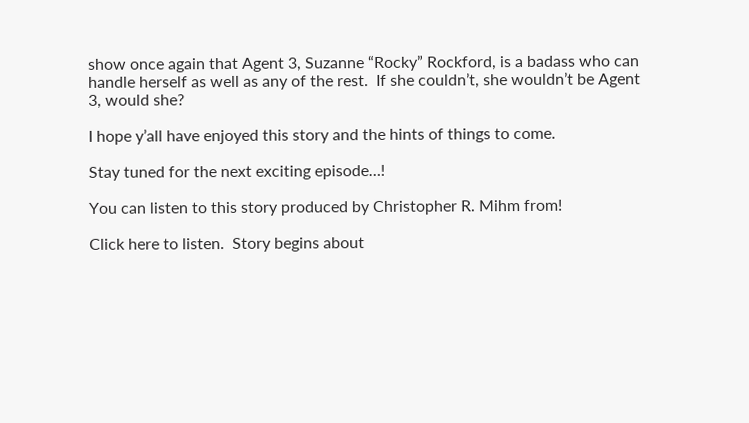show once again that Agent 3, Suzanne “Rocky” Rockford, is a badass who can handle herself as well as any of the rest.  If she couldn’t, she wouldn’t be Agent 3, would she?

I hope y’all have enjoyed this story and the hints of things to come.

Stay tuned for the next exciting episode…!

You can listen to this story produced by Christopher R. Mihm from!

Click here to listen.  Story begins about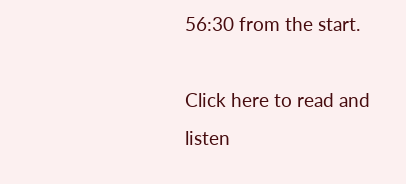56:30 from the start.

Click here to read and listen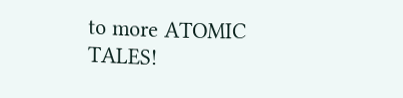to more ATOMIC TALES!